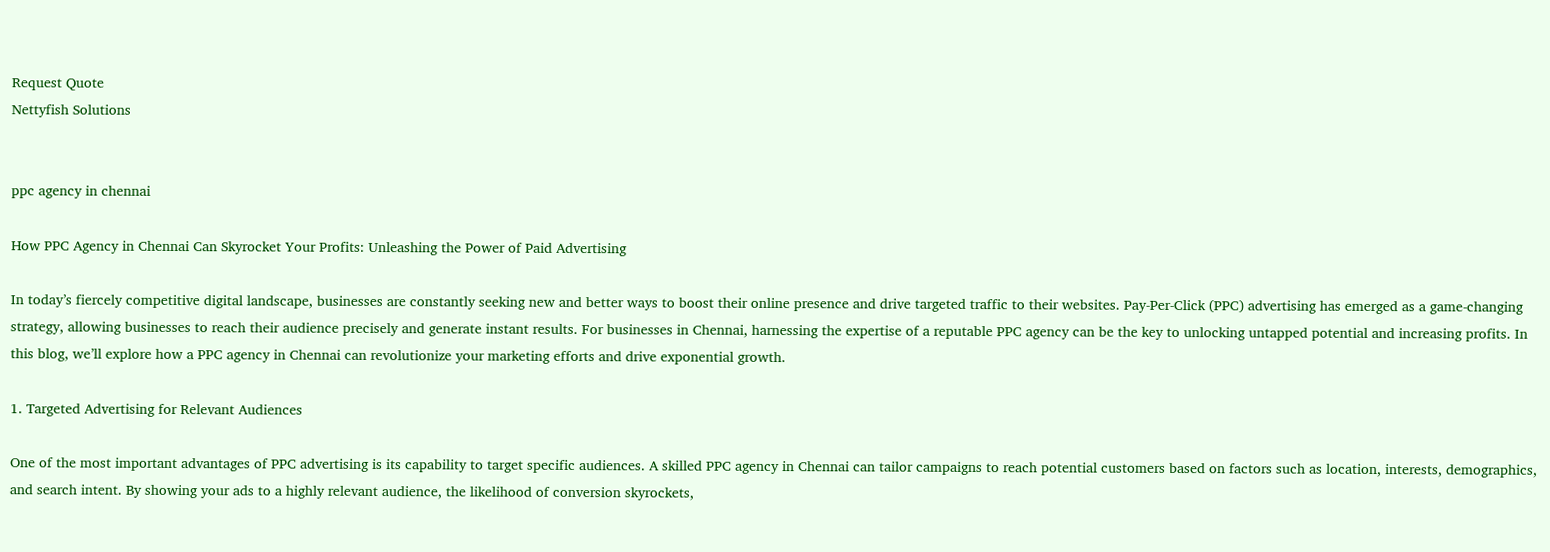Request Quote
Nettyfish Solutions


ppc agency in chennai

How PPC Agency in Chennai Can Skyrocket Your Profits: Unleashing the Power of Paid Advertising

In today’s fiercely competitive digital landscape, businesses are constantly seeking new and better ways to boost their online presence and drive targeted traffic to their websites. Pay-Per-Click (PPC) advertising has emerged as a game-changing strategy, allowing businesses to reach their audience precisely and generate instant results. For businesses in Chennai, harnessing the expertise of a reputable PPC agency can be the key to unlocking untapped potential and increasing profits. In this blog, we’ll explore how a PPC agency in Chennai can revolutionize your marketing efforts and drive exponential growth.

1. Targeted Advertising for Relevant Audiences

One of the most important advantages of PPC advertising is its capability to target specific audiences. A skilled PPC agency in Chennai can tailor campaigns to reach potential customers based on factors such as location, interests, demographics, and search intent. By showing your ads to a highly relevant audience, the likelihood of conversion skyrockets,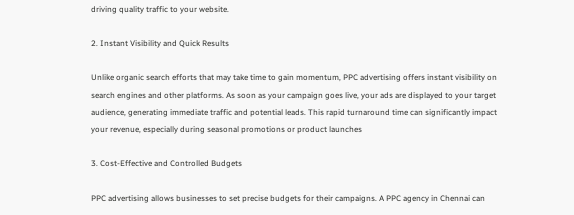driving quality traffic to your website.

2. Instant Visibility and Quick Results

Unlike organic search efforts that may take time to gain momentum, PPC advertising offers instant visibility on search engines and other platforms. As soon as your campaign goes live, your ads are displayed to your target audience, generating immediate traffic and potential leads. This rapid turnaround time can significantly impact your revenue, especially during seasonal promotions or product launches

3. Cost-Effective and Controlled Budgets

PPC advertising allows businesses to set precise budgets for their campaigns. A PPC agency in Chennai can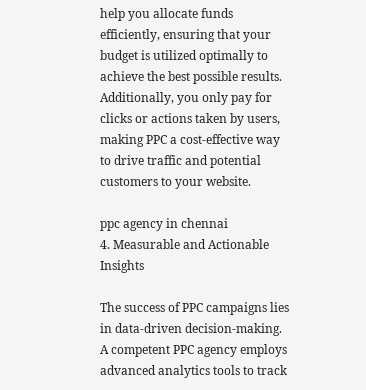help you allocate funds efficiently, ensuring that your budget is utilized optimally to achieve the best possible results. Additionally, you only pay for clicks or actions taken by users, making PPC a cost-effective way to drive traffic and potential customers to your website.

ppc agency in chennai
4. Measurable and Actionable Insights

The success of PPC campaigns lies in data-driven decision-making. A competent PPC agency employs advanced analytics tools to track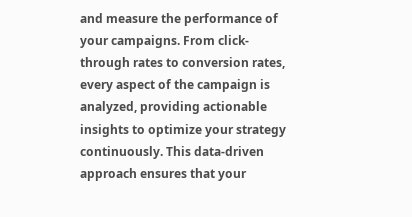and measure the performance of your campaigns. From click-through rates to conversion rates, every aspect of the campaign is analyzed, providing actionable insights to optimize your strategy continuously. This data-driven approach ensures that your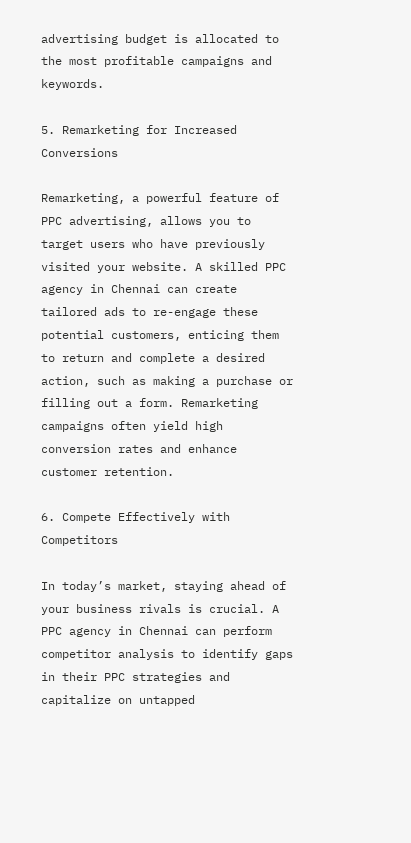advertising budget is allocated to the most profitable campaigns and keywords.

5. Remarketing for Increased Conversions

Remarketing, a powerful feature of PPC advertising, allows you to target users who have previously visited your website. A skilled PPC agency in Chennai can create tailored ads to re-engage these potential customers, enticing them to return and complete a desired action, such as making a purchase or filling out a form. Remarketing campaigns often yield high conversion rates and enhance customer retention.

6. Compete Effectively with Competitors

In today’s market, staying ahead of your business rivals is crucial. A PPC agency in Chennai can perform competitor analysis to identify gaps in their PPC strategies and capitalize on untapped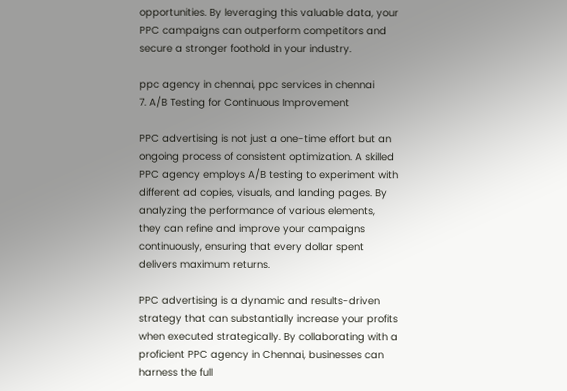opportunities. By leveraging this valuable data, your PPC campaigns can outperform competitors and secure a stronger foothold in your industry.

ppc agency in chennai, ppc services in chennai
7. A/B Testing for Continuous Improvement

PPC advertising is not just a one-time effort but an ongoing process of consistent optimization. A skilled PPC agency employs A/B testing to experiment with different ad copies, visuals, and landing pages. By analyzing the performance of various elements, they can refine and improve your campaigns continuously, ensuring that every dollar spent delivers maximum returns.

PPC advertising is a dynamic and results-driven strategy that can substantially increase your profits when executed strategically. By collaborating with a proficient PPC agency in Chennai, businesses can harness the full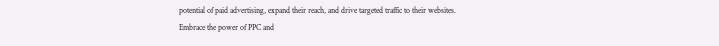potential of paid advertising, expand their reach, and drive targeted traffic to their websites. Embrace the power of PPC and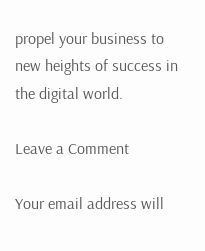propel your business to new heights of success in the digital world.

Leave a Comment

Your email address will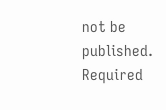not be published. Required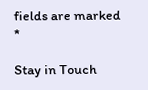fields are marked *

Stay in Touch